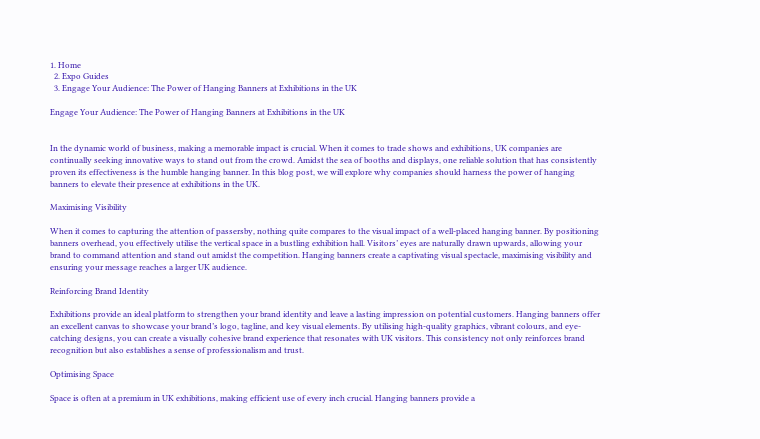1. Home
  2. Expo Guides
  3. Engage Your Audience: The Power of Hanging Banners at Exhibitions in the UK

Engage Your Audience: The Power of Hanging Banners at Exhibitions in the UK


In the dynamic world of business, making a memorable impact is crucial. When it comes to trade shows and exhibitions, UK companies are continually seeking innovative ways to stand out from the crowd. Amidst the sea of booths and displays, one reliable solution that has consistently proven its effectiveness is the humble hanging banner. In this blog post, we will explore why companies should harness the power of hanging banners to elevate their presence at exhibitions in the UK.

Maximising Visibility

When it comes to capturing the attention of passersby, nothing quite compares to the visual impact of a well-placed hanging banner. By positioning banners overhead, you effectively utilise the vertical space in a bustling exhibition hall. Visitors’ eyes are naturally drawn upwards, allowing your brand to command attention and stand out amidst the competition. Hanging banners create a captivating visual spectacle, maximising visibility and ensuring your message reaches a larger UK audience.

Reinforcing Brand Identity

Exhibitions provide an ideal platform to strengthen your brand identity and leave a lasting impression on potential customers. Hanging banners offer an excellent canvas to showcase your brand’s logo, tagline, and key visual elements. By utilising high-quality graphics, vibrant colours, and eye-catching designs, you can create a visually cohesive brand experience that resonates with UK visitors. This consistency not only reinforces brand recognition but also establishes a sense of professionalism and trust.

Optimising Space

Space is often at a premium in UK exhibitions, making efficient use of every inch crucial. Hanging banners provide a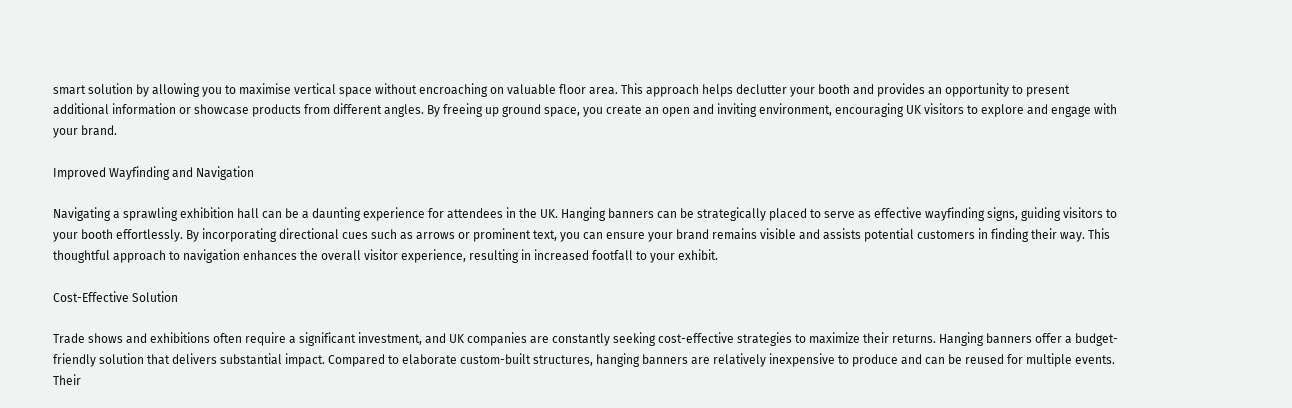smart solution by allowing you to maximise vertical space without encroaching on valuable floor area. This approach helps declutter your booth and provides an opportunity to present additional information or showcase products from different angles. By freeing up ground space, you create an open and inviting environment, encouraging UK visitors to explore and engage with your brand.

Improved Wayfinding and Navigation

Navigating a sprawling exhibition hall can be a daunting experience for attendees in the UK. Hanging banners can be strategically placed to serve as effective wayfinding signs, guiding visitors to your booth effortlessly. By incorporating directional cues such as arrows or prominent text, you can ensure your brand remains visible and assists potential customers in finding their way. This thoughtful approach to navigation enhances the overall visitor experience, resulting in increased footfall to your exhibit.

Cost-Effective Solution

Trade shows and exhibitions often require a significant investment, and UK companies are constantly seeking cost-effective strategies to maximize their returns. Hanging banners offer a budget-friendly solution that delivers substantial impact. Compared to elaborate custom-built structures, hanging banners are relatively inexpensive to produce and can be reused for multiple events. Their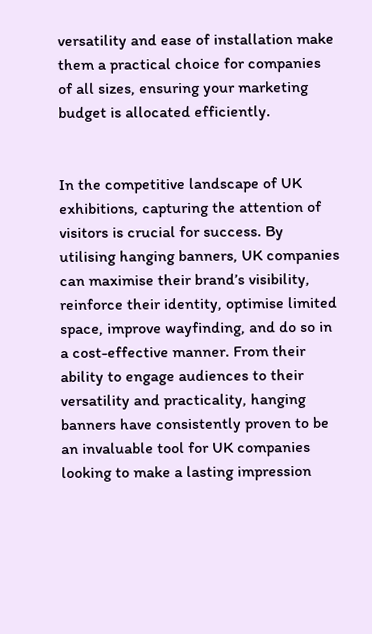versatility and ease of installation make them a practical choice for companies of all sizes, ensuring your marketing budget is allocated efficiently.


In the competitive landscape of UK exhibitions, capturing the attention of visitors is crucial for success. By utilising hanging banners, UK companies can maximise their brand’s visibility, reinforce their identity, optimise limited space, improve wayfinding, and do so in a cost-effective manner. From their ability to engage audiences to their versatility and practicality, hanging banners have consistently proven to be an invaluable tool for UK companies looking to make a lasting impression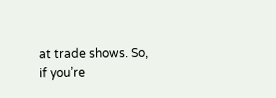at trade shows. So, if you’re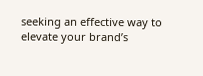seeking an effective way to elevate your brand’s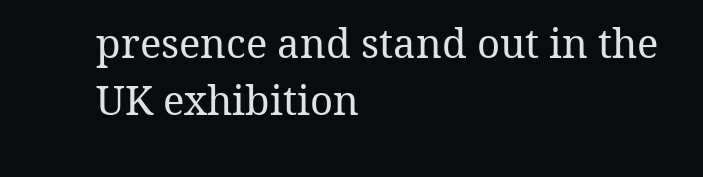presence and stand out in the UK exhibition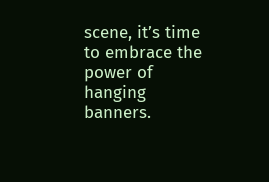scene, it’s time to embrace the power of hanging banners.